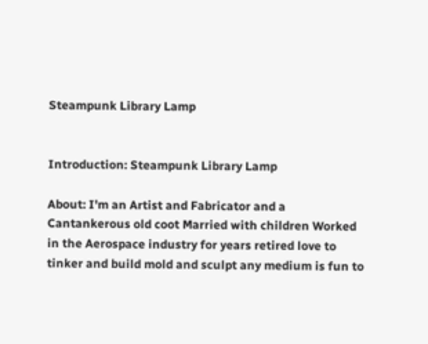Steampunk Library Lamp


Introduction: Steampunk Library Lamp

About: I'm an Artist and Fabricator and a Cantankerous old coot Married with children Worked in the Aerospace industry for years retired love to tinker and build mold and sculpt any medium is fun to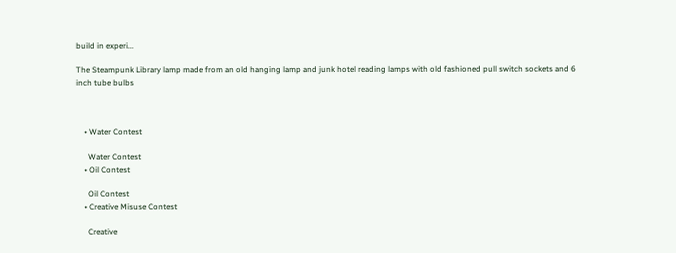build in experi...

The Steampunk Library lamp made from an old hanging lamp and junk hotel reading lamps with old fashioned pull switch sockets and 6 inch tube bulbs



    • Water Contest

      Water Contest
    • Oil Contest

      Oil Contest
    • Creative Misuse Contest

      Creative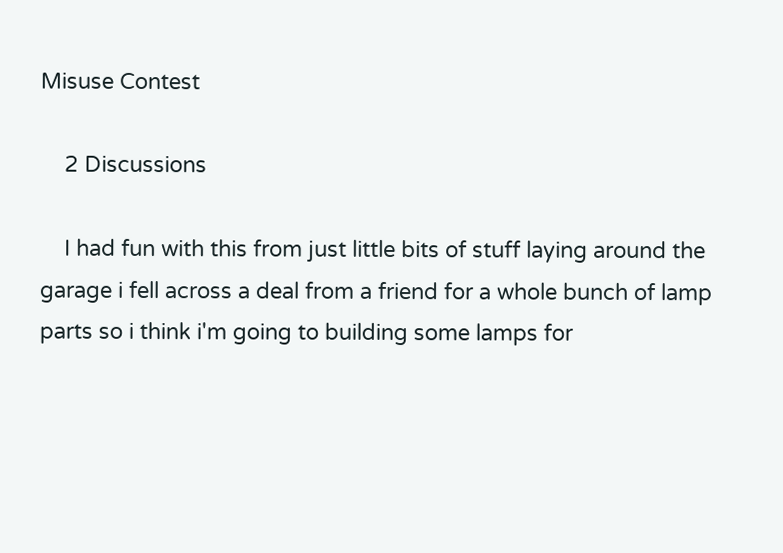Misuse Contest

    2 Discussions

    I had fun with this from just little bits of stuff laying around the garage i fell across a deal from a friend for a whole bunch of lamp parts so i think i'm going to building some lamps for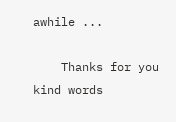awhile ...

    Thanks for you kind words